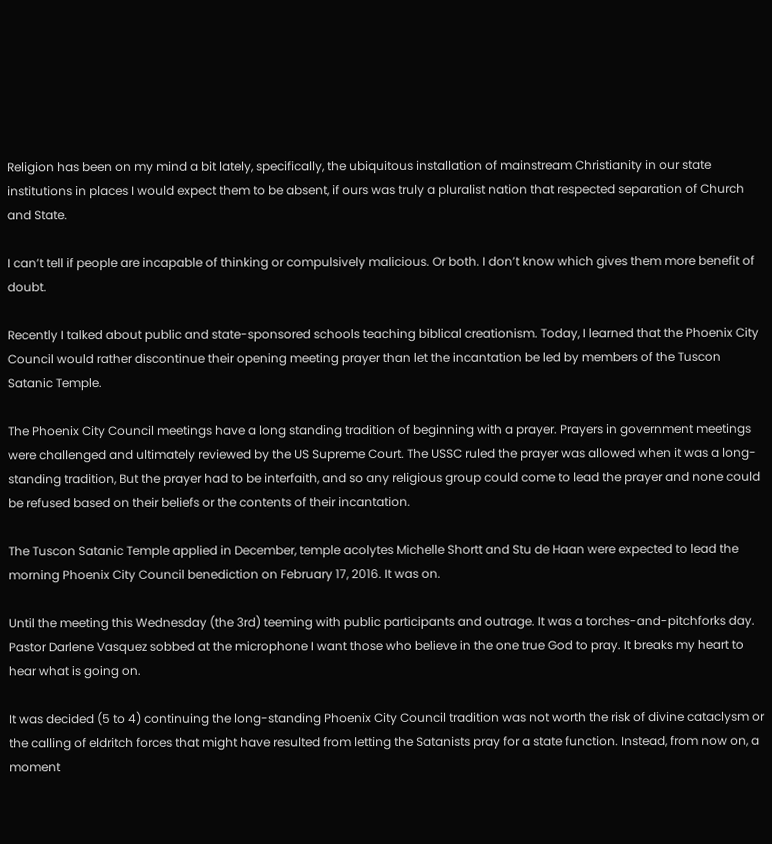Religion has been on my mind a bit lately, specifically, the ubiquitous installation of mainstream Christianity in our state institutions in places I would expect them to be absent, if ours was truly a pluralist nation that respected separation of Church and State.

I can’t tell if people are incapable of thinking or compulsively malicious. Or both. I don’t know which gives them more benefit of doubt.

Recently I talked about public and state-sponsored schools teaching biblical creationism. Today, I learned that the Phoenix City Council would rather discontinue their opening meeting prayer than let the incantation be led by members of the Tuscon Satanic Temple.

The Phoenix City Council meetings have a long standing tradition of beginning with a prayer. Prayers in government meetings were challenged and ultimately reviewed by the US Supreme Court. The USSC ruled the prayer was allowed when it was a long-standing tradition, But the prayer had to be interfaith, and so any religious group could come to lead the prayer and none could be refused based on their beliefs or the contents of their incantation.

The Tuscon Satanic Temple applied in December, temple acolytes Michelle Shortt and Stu de Haan were expected to lead the morning Phoenix City Council benediction on February 17, 2016. It was on.

Until the meeting this Wednesday (the 3rd) teeming with public participants and outrage. It was a torches-and-pitchforks day. Pastor Darlene Vasquez sobbed at the microphone I want those who believe in the one true God to pray. It breaks my heart to hear what is going on.

It was decided (5 to 4) continuing the long-standing Phoenix City Council tradition was not worth the risk of divine cataclysm or the calling of eldritch forces that might have resulted from letting the Satanists pray for a state function. Instead, from now on, a moment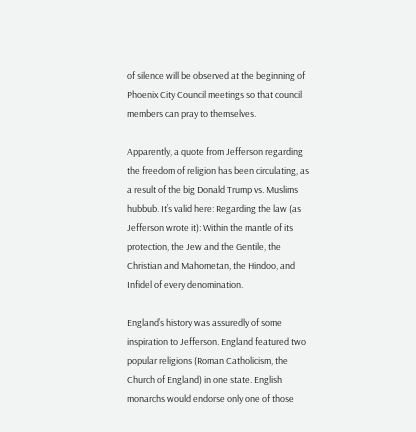of silence will be observed at the beginning of Phoenix City Council meetings so that council members can pray to themselves.

Apparently, a quote from Jefferson regarding the freedom of religion has been circulating, as a result of the big Donald Trump vs. Muslims hubbub. It’s valid here: Regarding the law (as Jefferson wrote it): Within the mantle of its protection, the Jew and the Gentile, the Christian and Mahometan, the Hindoo, and Infidel of every denomination.

England’s history was assuredly of some inspiration to Jefferson. England featured two popular religions (Roman Catholicism, the Church of England) in one state. English monarchs would endorse only one of those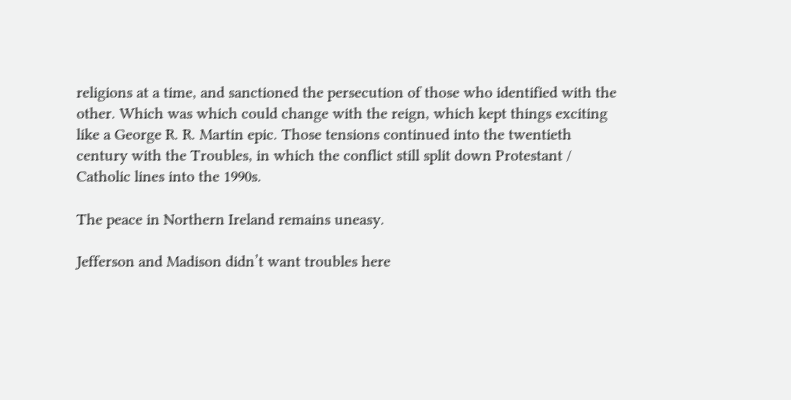religions at a time, and sanctioned the persecution of those who identified with the other. Which was which could change with the reign, which kept things exciting like a George R. R. Martin epic. Those tensions continued into the twentieth century with the Troubles, in which the conflict still split down Protestant / Catholic lines into the 1990s.

The peace in Northern Ireland remains uneasy.

Jefferson and Madison didn’t want troubles here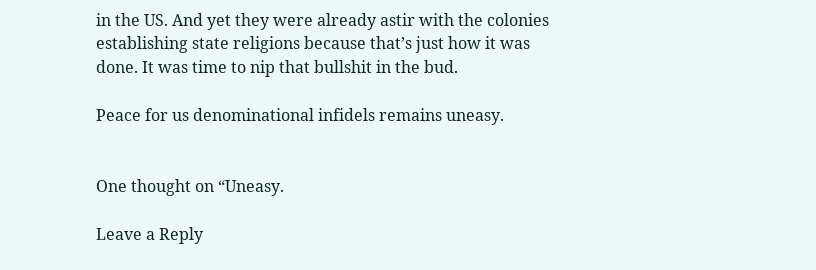in the US. And yet they were already astir with the colonies establishing state religions because that’s just how it was done. It was time to nip that bullshit in the bud.

Peace for us denominational infidels remains uneasy.


One thought on “Uneasy.

Leave a Reply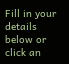Fill in your details below or click an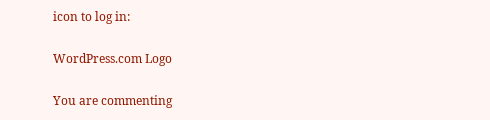icon to log in:

WordPress.com Logo

You are commenting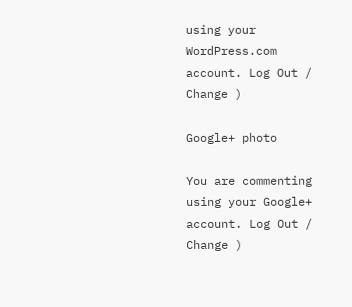using your WordPress.com account. Log Out /  Change )

Google+ photo

You are commenting using your Google+ account. Log Out /  Change )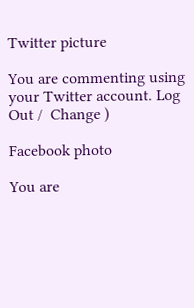Twitter picture

You are commenting using your Twitter account. Log Out /  Change )

Facebook photo

You are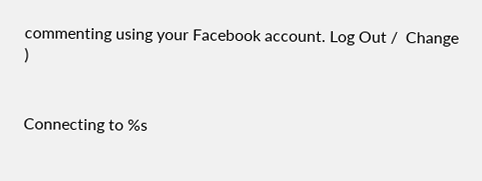commenting using your Facebook account. Log Out /  Change )


Connecting to %s